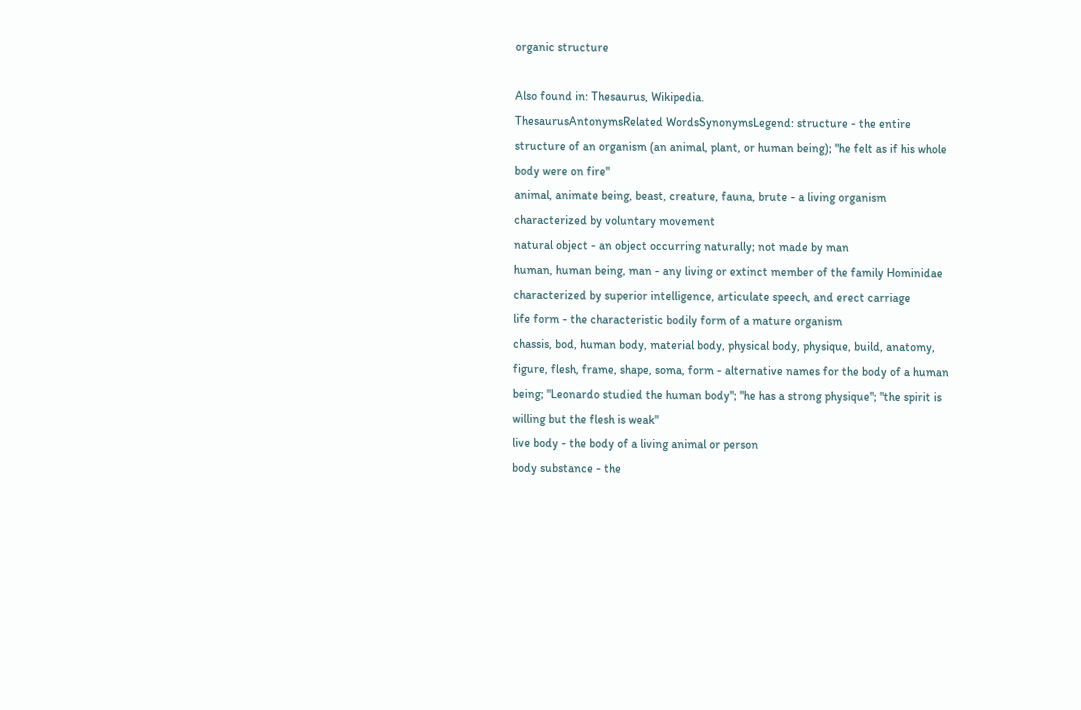organic structure

Also found in: Thesaurus, Wikipedia.
ThesaurusAntonymsRelated WordsSynonymsLegend: structure - the entire structure of an organism (an animal, plant, or human being); "he felt as if his whole body were on fire"
animal, animate being, beast, creature, fauna, brute - a living organism characterized by voluntary movement
natural object - an object occurring naturally; not made by man
human, human being, man - any living or extinct member of the family Hominidae characterized by superior intelligence, articulate speech, and erect carriage
life form - the characteristic bodily form of a mature organism
chassis, bod, human body, material body, physical body, physique, build, anatomy, figure, flesh, frame, shape, soma, form - alternative names for the body of a human being; "Leonardo studied the human body"; "he has a strong physique"; "the spirit is willing but the flesh is weak"
live body - the body of a living animal or person
body substance - the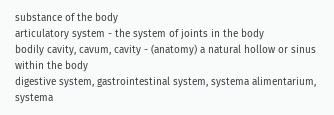substance of the body
articulatory system - the system of joints in the body
bodily cavity, cavum, cavity - (anatomy) a natural hollow or sinus within the body
digestive system, gastrointestinal system, systema alimentarium, systema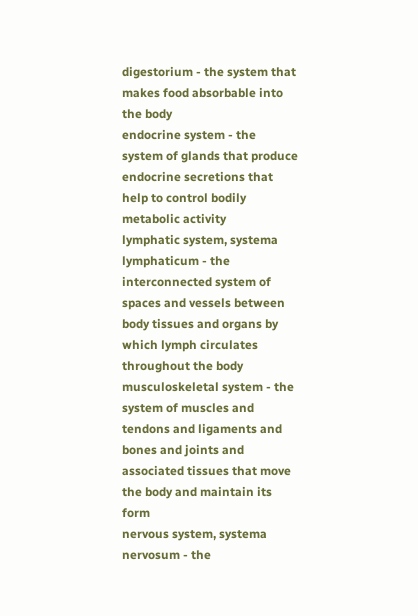digestorium - the system that makes food absorbable into the body
endocrine system - the system of glands that produce endocrine secretions that help to control bodily metabolic activity
lymphatic system, systema lymphaticum - the interconnected system of spaces and vessels between body tissues and organs by which lymph circulates throughout the body
musculoskeletal system - the system of muscles and tendons and ligaments and bones and joints and associated tissues that move the body and maintain its form
nervous system, systema nervosum - the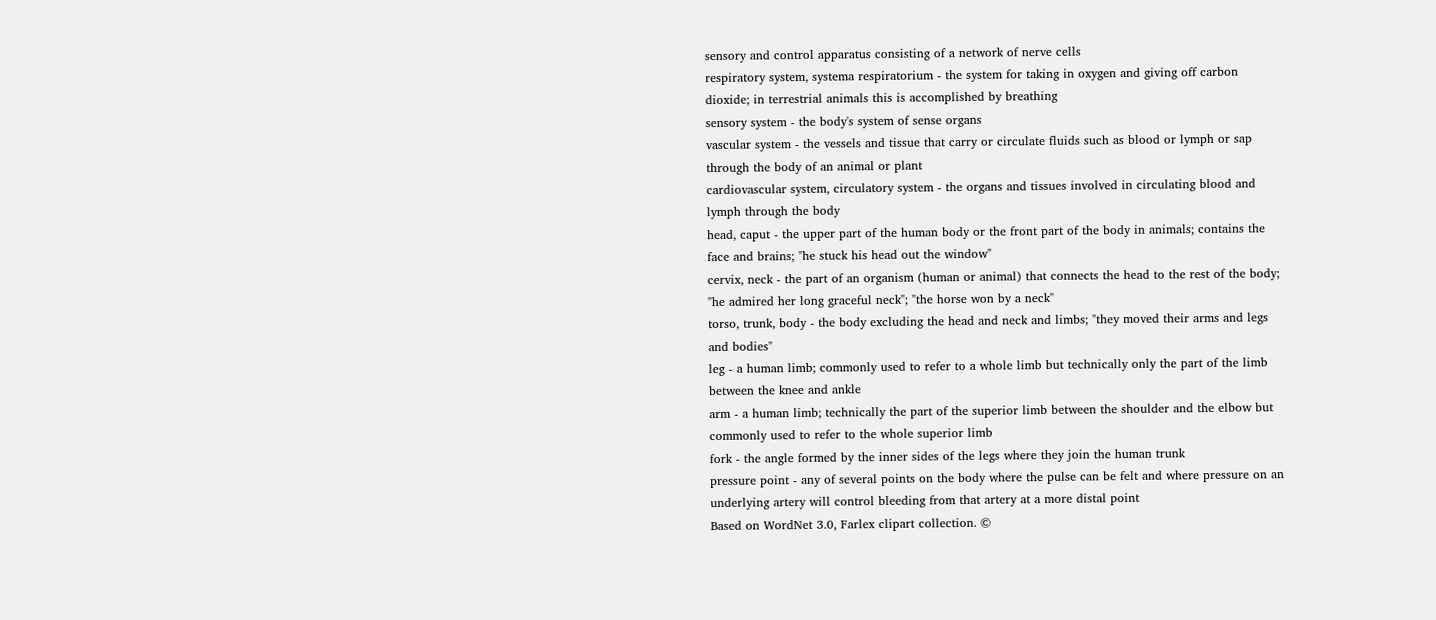sensory and control apparatus consisting of a network of nerve cells
respiratory system, systema respiratorium - the system for taking in oxygen and giving off carbon dioxide; in terrestrial animals this is accomplished by breathing
sensory system - the body's system of sense organs
vascular system - the vessels and tissue that carry or circulate fluids such as blood or lymph or sap through the body of an animal or plant
cardiovascular system, circulatory system - the organs and tissues involved in circulating blood and lymph through the body
head, caput - the upper part of the human body or the front part of the body in animals; contains the face and brains; "he stuck his head out the window"
cervix, neck - the part of an organism (human or animal) that connects the head to the rest of the body; "he admired her long graceful neck"; "the horse won by a neck"
torso, trunk, body - the body excluding the head and neck and limbs; "they moved their arms and legs and bodies"
leg - a human limb; commonly used to refer to a whole limb but technically only the part of the limb between the knee and ankle
arm - a human limb; technically the part of the superior limb between the shoulder and the elbow but commonly used to refer to the whole superior limb
fork - the angle formed by the inner sides of the legs where they join the human trunk
pressure point - any of several points on the body where the pulse can be felt and where pressure on an underlying artery will control bleeding from that artery at a more distal point
Based on WordNet 3.0, Farlex clipart collection. ©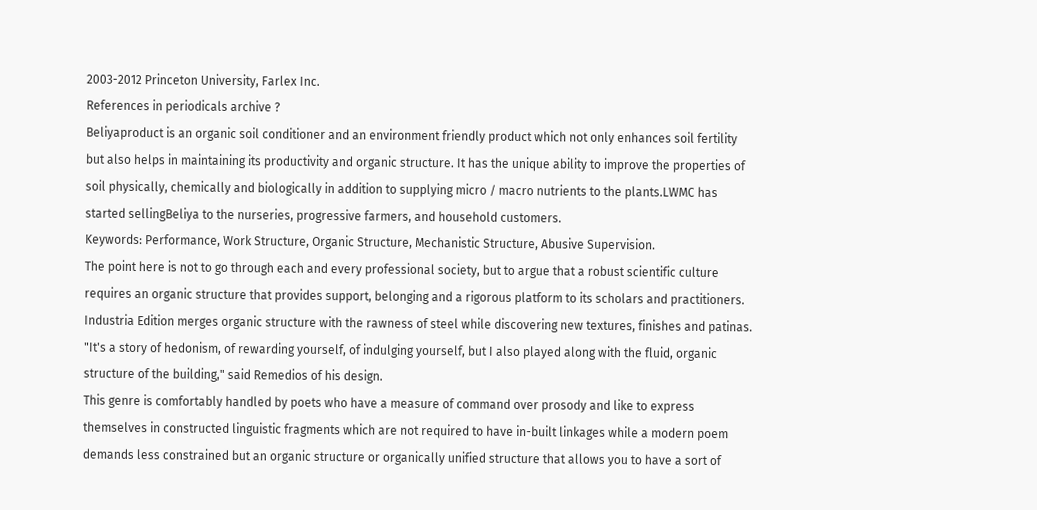2003-2012 Princeton University, Farlex Inc.
References in periodicals archive ?
Beliyaproduct is an organic soil conditioner and an environment friendly product which not only enhances soil fertility but also helps in maintaining its productivity and organic structure. It has the unique ability to improve the properties of soil physically, chemically and biologically in addition to supplying micro / macro nutrients to the plants.LWMC has started sellingBeliya to the nurseries, progressive farmers, and household customers.
Keywords: Performance, Work Structure, Organic Structure, Mechanistic Structure, Abusive Supervision.
The point here is not to go through each and every professional society, but to argue that a robust scientific culture requires an organic structure that provides support, belonging and a rigorous platform to its scholars and practitioners.
Industria Edition merges organic structure with the rawness of steel while discovering new textures, finishes and patinas.
"It's a story of hedonism, of rewarding yourself, of indulging yourself, but I also played along with the fluid, organic structure of the building," said Remedios of his design.
This genre is comfortably handled by poets who have a measure of command over prosody and like to express themselves in constructed linguistic fragments which are not required to have in-built linkages while a modern poem demands less constrained but an organic structure or organically unified structure that allows you to have a sort of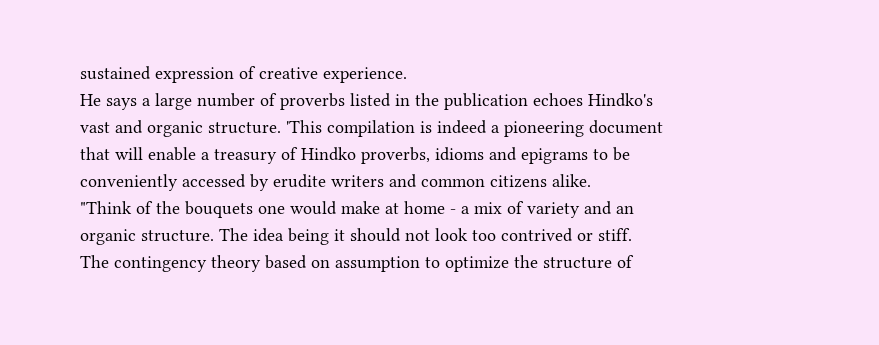sustained expression of creative experience.
He says a large number of proverbs listed in the publication echoes Hindko's vast and organic structure. 'This compilation is indeed a pioneering document that will enable a treasury of Hindko proverbs, idioms and epigrams to be conveniently accessed by erudite writers and common citizens alike.
"Think of the bouquets one would make at home - a mix of variety and an organic structure. The idea being it should not look too contrived or stiff.
The contingency theory based on assumption to optimize the structure of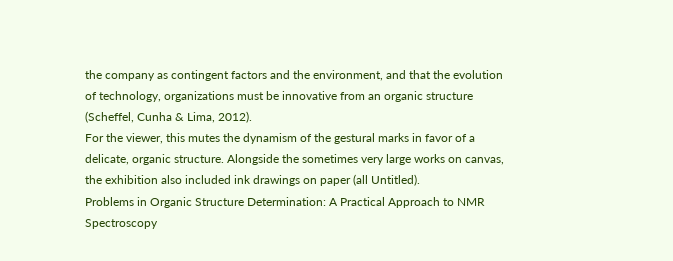the company as contingent factors and the environment, and that the evolution of technology, organizations must be innovative from an organic structure (Scheffel, Cunha & Lima, 2012).
For the viewer, this mutes the dynamism of the gestural marks in favor of a delicate, organic structure. Alongside the sometimes very large works on canvas, the exhibition also included ink drawings on paper (all Untitled).
Problems in Organic Structure Determination: A Practical Approach to NMR Spectroscopy